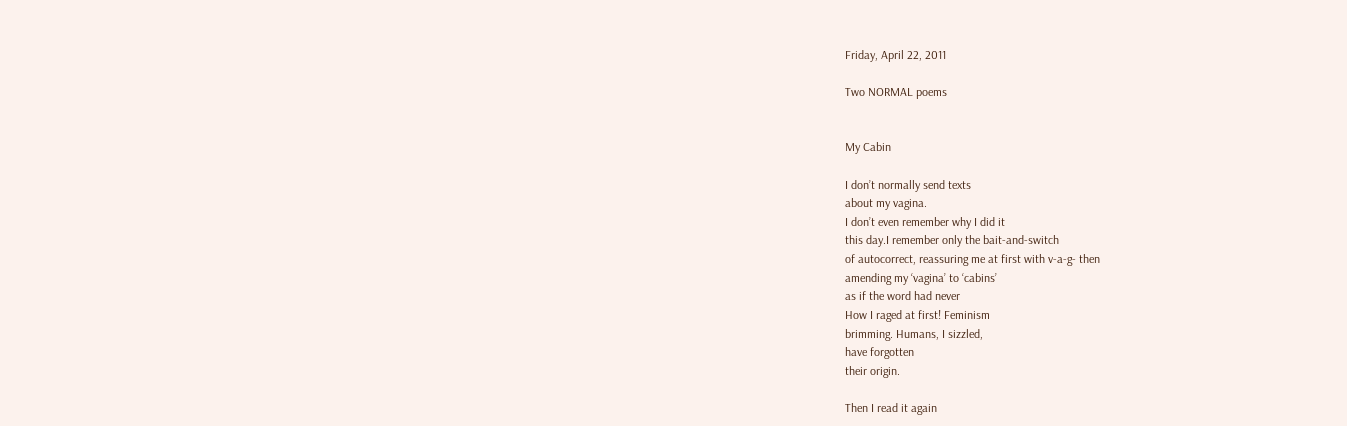Friday, April 22, 2011

Two NORMAL poems


My Cabin

I don’t normally send texts
about my vagina.
I don’t even remember why I did it
this day.I remember only the bait-and-switch
of autocorrect, reassuring me at first with v-a-g- then
amending my ‘vagina’ to ‘cabins’
as if the word had never
How I raged at first! Feminism
brimming. Humans, I sizzled,
have forgotten
their origin.

Then I read it again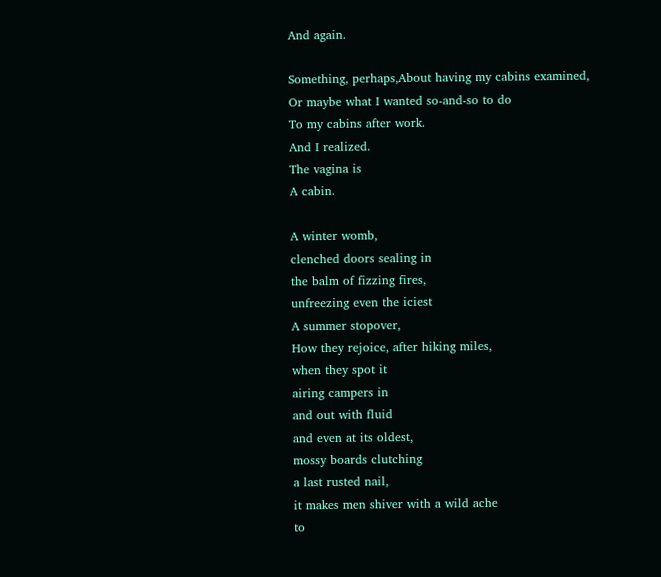And again.

Something, perhaps,About having my cabins examined,
Or maybe what I wanted so-and-so to do
To my cabins after work.
And I realized.
The vagina is
A cabin.

A winter womb,
clenched doors sealing in
the balm of fizzing fires,
unfreezing even the iciest
A summer stopover,
How they rejoice, after hiking miles,
when they spot it
airing campers in
and out with fluid
and even at its oldest,
mossy boards clutching
a last rusted nail,
it makes men shiver with a wild ache
to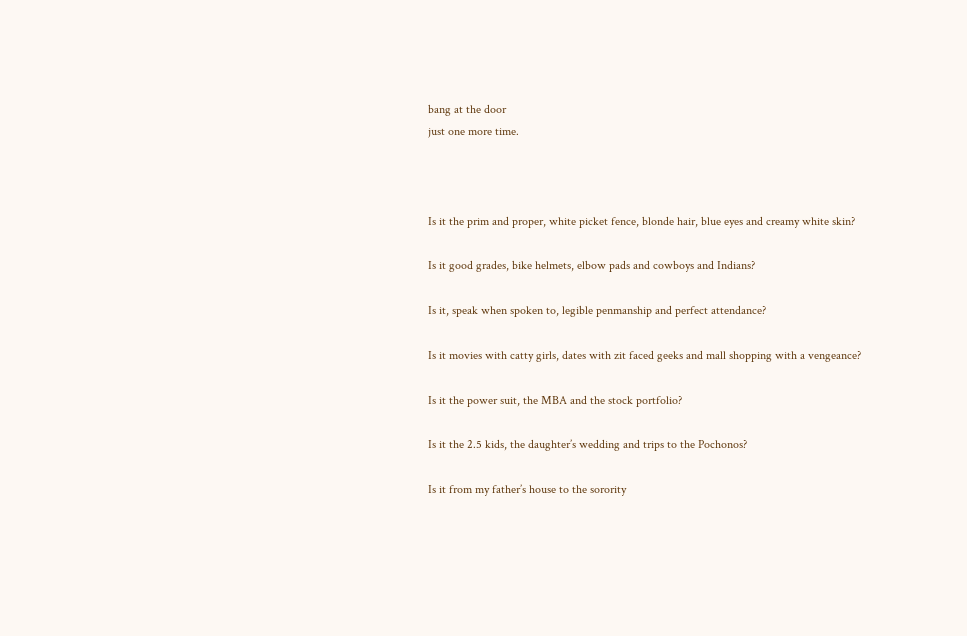bang at the door
just one more time.



Is it the prim and proper, white picket fence, blonde hair, blue eyes and creamy white skin?

Is it good grades, bike helmets, elbow pads and cowboys and Indians?

Is it, speak when spoken to, legible penmanship and perfect attendance?

Is it movies with catty girls, dates with zit faced geeks and mall shopping with a vengeance?

Is it the power suit, the MBA and the stock portfolio?

Is it the 2.5 kids, the daughter’s wedding and trips to the Pochonos?

Is it from my father’s house to the sorority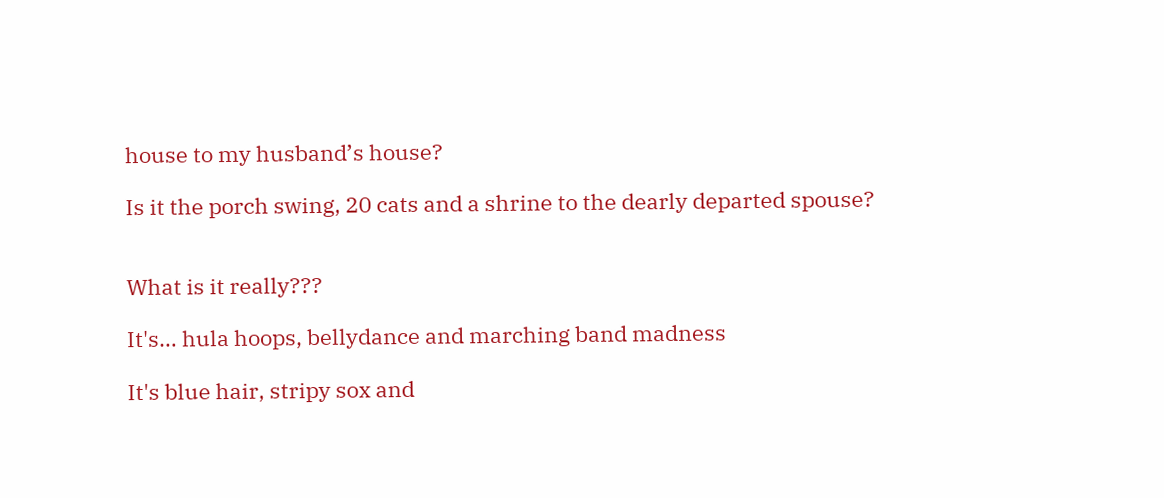house to my husband’s house?

Is it the porch swing, 20 cats and a shrine to the dearly departed spouse?


What is it really???

It's… hula hoops, bellydance and marching band madness

It's blue hair, stripy sox and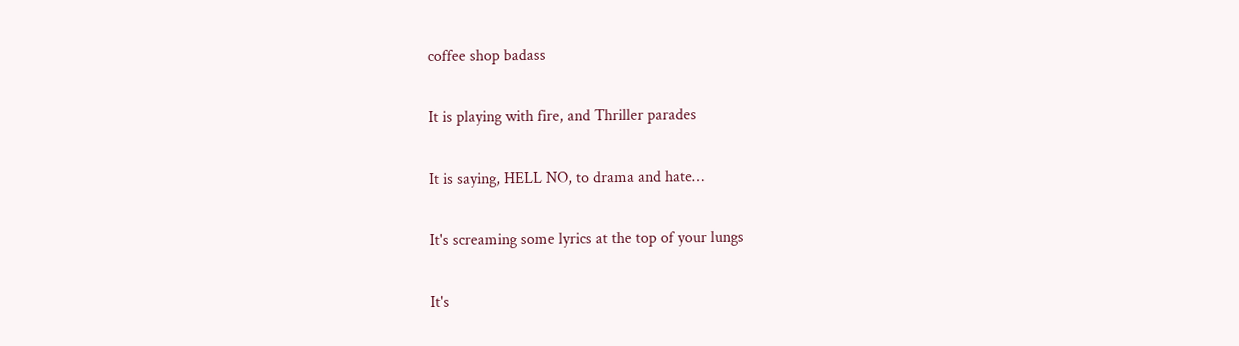coffee shop badass

It is playing with fire, and Thriller parades

It is saying, HELL NO, to drama and hate…

It's screaming some lyrics at the top of your lungs

It's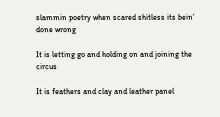slammin poetry when scared shitless its bein’ done wrong

It is letting go and holding on and joining the circus

It is feathers and clay and leather panel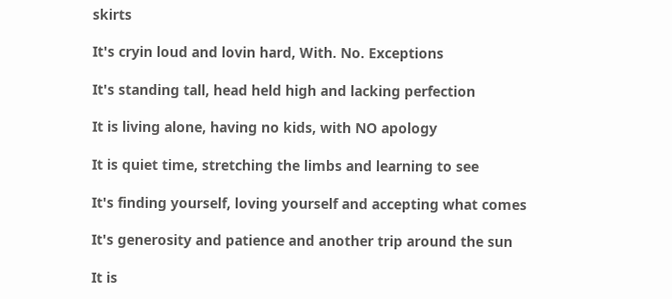skirts

It's cryin loud and lovin hard, With. No. Exceptions

It's standing tall, head held high and lacking perfection

It is living alone, having no kids, with NO apology

It is quiet time, stretching the limbs and learning to see

It's finding yourself, loving yourself and accepting what comes

It's generosity and patience and another trip around the sun

It is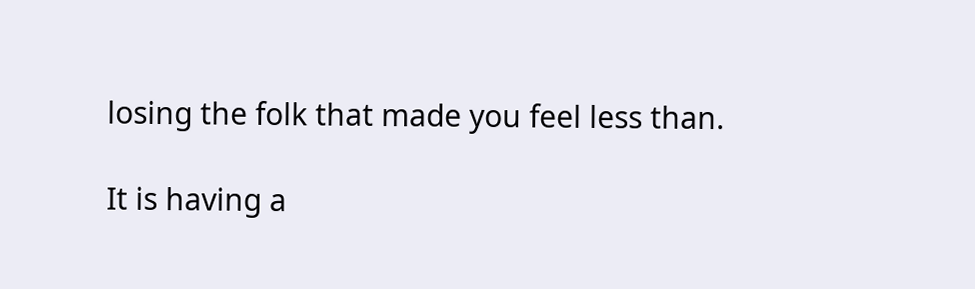losing the folk that made you feel less than.

It is having a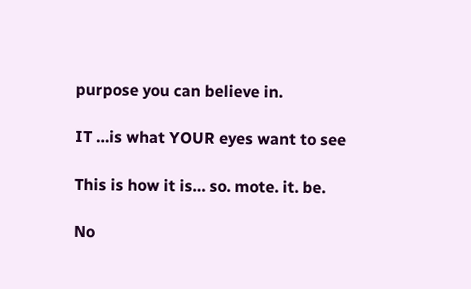purpose you can believe in.

IT …is what YOUR eyes want to see

This is how it is… so. mote. it. be.

No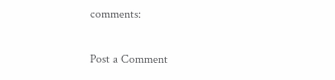comments:

Post a Comment